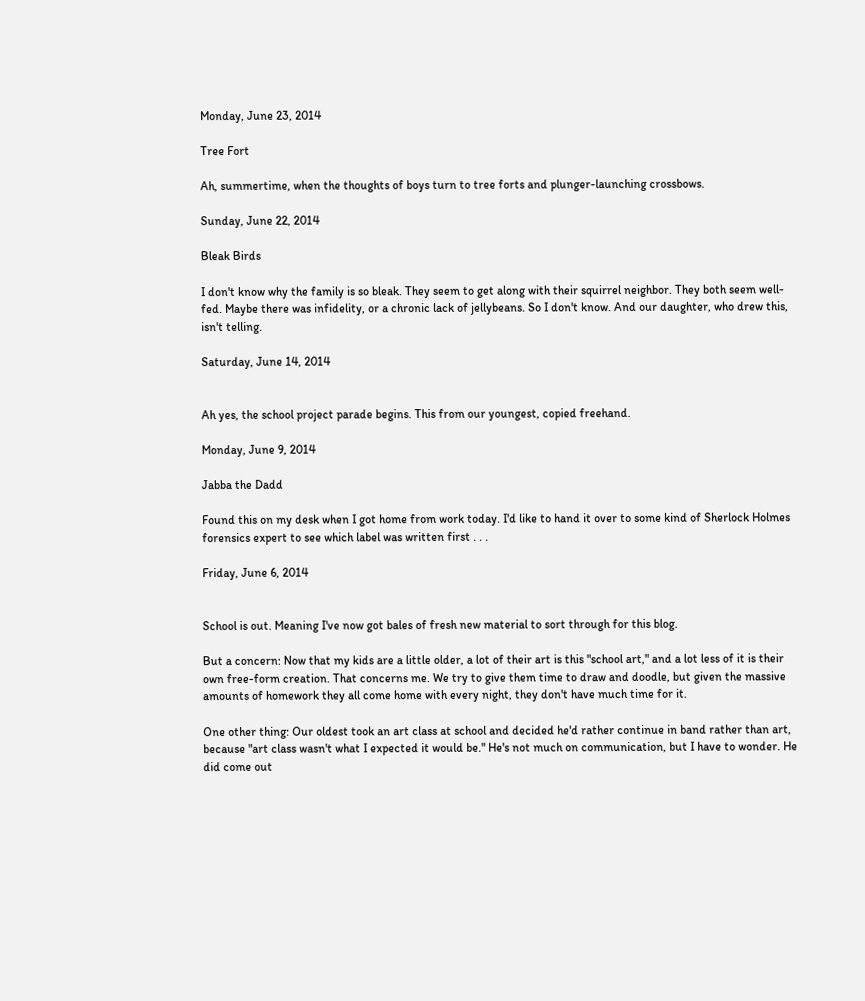Monday, June 23, 2014

Tree Fort

Ah, summertime, when the thoughts of boys turn to tree forts and plunger-launching crossbows.

Sunday, June 22, 2014

Bleak Birds

I don't know why the family is so bleak. They seem to get along with their squirrel neighbor. They both seem well-fed. Maybe there was infidelity, or a chronic lack of jellybeans. So I don't know. And our daughter, who drew this, isn't telling.

Saturday, June 14, 2014


Ah yes, the school project parade begins. This from our youngest, copied freehand.

Monday, June 9, 2014

Jabba the Dadd

Found this on my desk when I got home from work today. I'd like to hand it over to some kind of Sherlock Holmes forensics expert to see which label was written first . . .

Friday, June 6, 2014


School is out. Meaning I've now got bales of fresh new material to sort through for this blog.

But a concern: Now that my kids are a little older, a lot of their art is this "school art," and a lot less of it is their own free-form creation. That concerns me. We try to give them time to draw and doodle, but given the massive amounts of homework they all come home with every night, they don't have much time for it.

One other thing: Our oldest took an art class at school and decided he'd rather continue in band rather than art, because "art class wasn't what I expected it would be." He's not much on communication, but I have to wonder. He did come out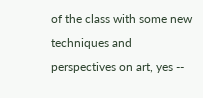of the class with some new techniques and perspectives on art, yes --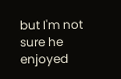but I'm not sure he enjoyed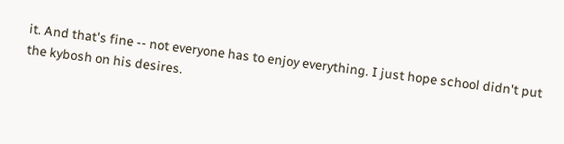it. And that's fine -- not everyone has to enjoy everything. I just hope school didn't put the kybosh on his desires.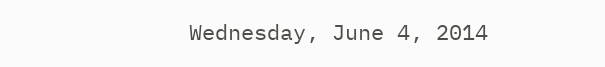Wednesday, June 4, 2014